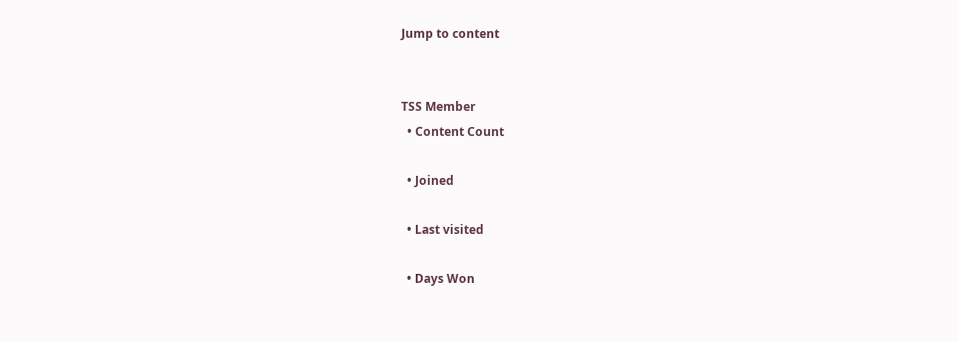Jump to content


TSS Member
  • Content Count

  • Joined

  • Last visited

  • Days Won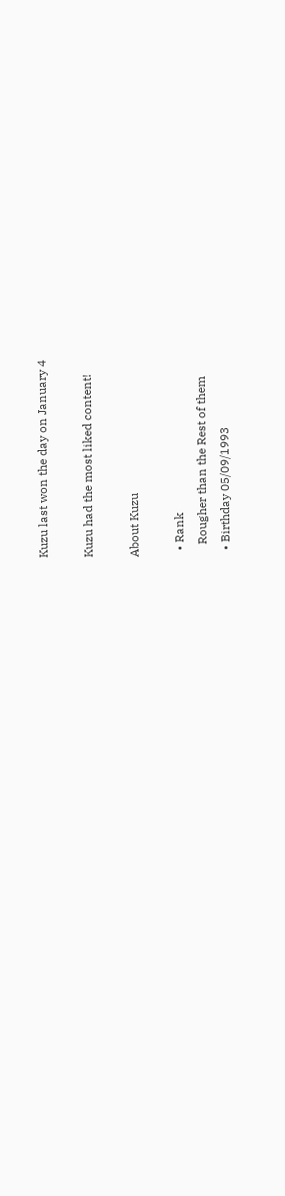Kuzu last won the day on January 4

Kuzu had the most liked content!

About Kuzu

  • Rank
    Rougher than the Rest of them
  • Birthday 05/09/1993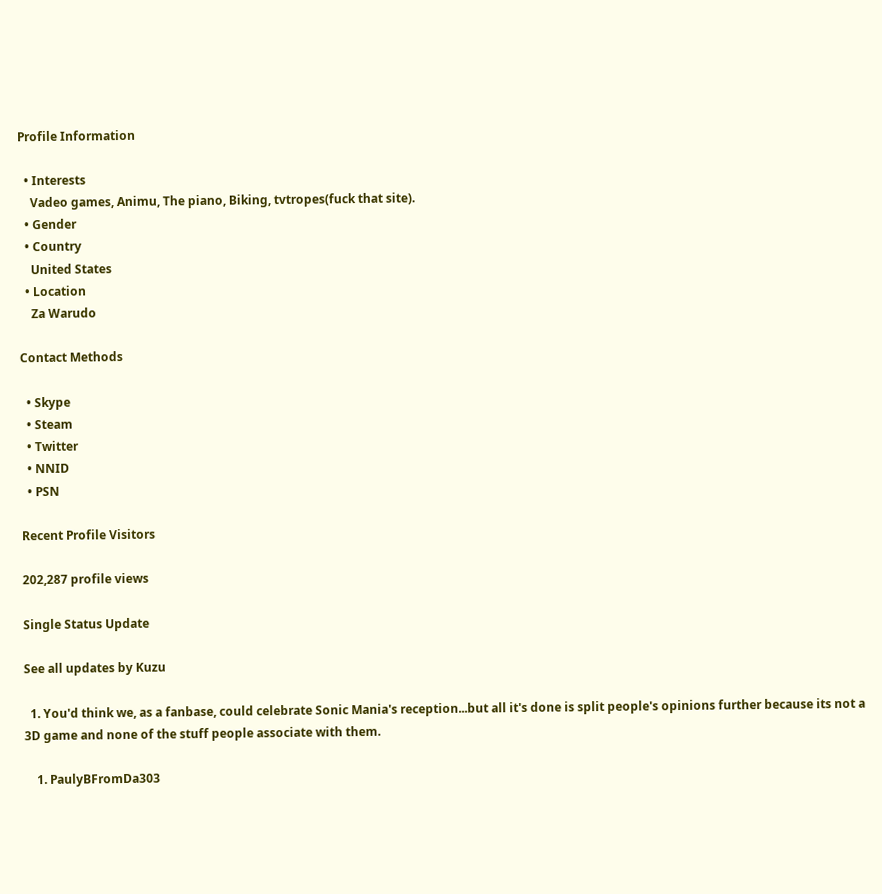Profile Information

  • Interests
    Vadeo games, Animu, The piano, Biking, tvtropes(fuck that site).
  • Gender
  • Country
    United States
  • Location
    Za Warudo

Contact Methods

  • Skype
  • Steam
  • Twitter
  • NNID
  • PSN

Recent Profile Visitors

202,287 profile views

Single Status Update

See all updates by Kuzu

  1. You'd think we, as a fanbase, could celebrate Sonic Mania's reception...but all it's done is split people's opinions further because its not a 3D game and none of the stuff people associate with them.

    1. PaulyBFromDa303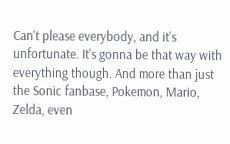Can't please everybody, and it's unfortunate. It's gonna be that way with everything though. And more than just the Sonic fanbase, Pokemon, Mario, Zelda, even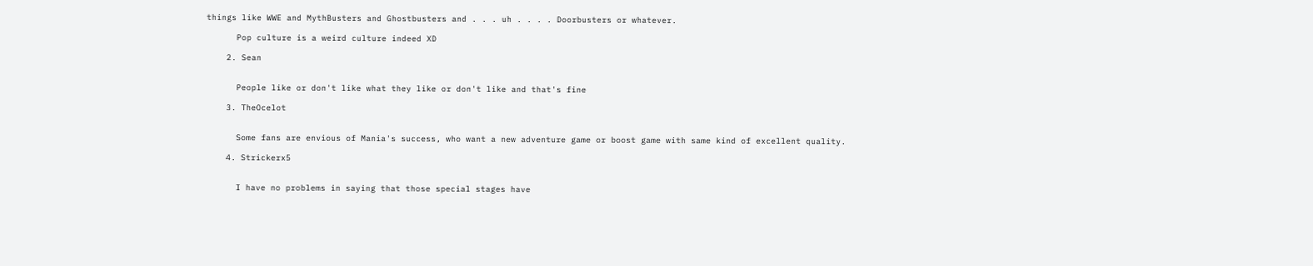things like WWE and MythBusters and Ghostbusters and . . . uh . . . . Doorbusters or whatever.

      Pop culture is a weird culture indeed XD

    2. Sean


      People like or don't like what they like or don't like and that's fine

    3. TheOcelot


      Some fans are envious of Mania's success, who want a new adventure game or boost game with same kind of excellent quality.

    4. Strickerx5


      I have no problems in saying that those special stages have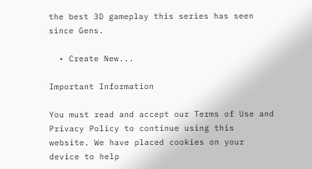the best 3D gameplay this series has seen since Gens.

  • Create New...

Important Information

You must read and accept our Terms of Use and Privacy Policy to continue using this website. We have placed cookies on your device to help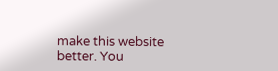make this website better. You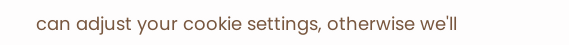can adjust your cookie settings, otherwise we'll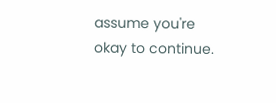assume you're okay to continue.